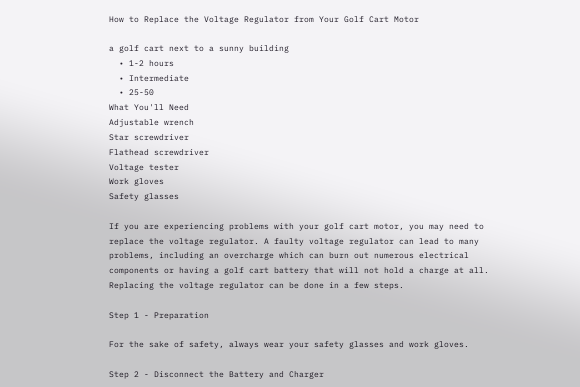How to Replace the Voltage Regulator from Your Golf Cart Motor

a golf cart next to a sunny building
  • 1-2 hours
  • Intermediate
  • 25-50
What You'll Need
Adjustable wrench
Star screwdriver
Flathead screwdriver
Voltage tester
Work gloves
Safety glasses

If you are experiencing problems with your golf cart motor, you may need to replace the voltage regulator. A faulty voltage regulator can lead to many problems, including an overcharge which can burn out numerous electrical components or having a golf cart battery that will not hold a charge at all. Replacing the voltage regulator can be done in a few steps.

Step 1 - Preparation

For the sake of safety, always wear your safety glasses and work gloves.

Step 2 - Disconnect the Battery and Charger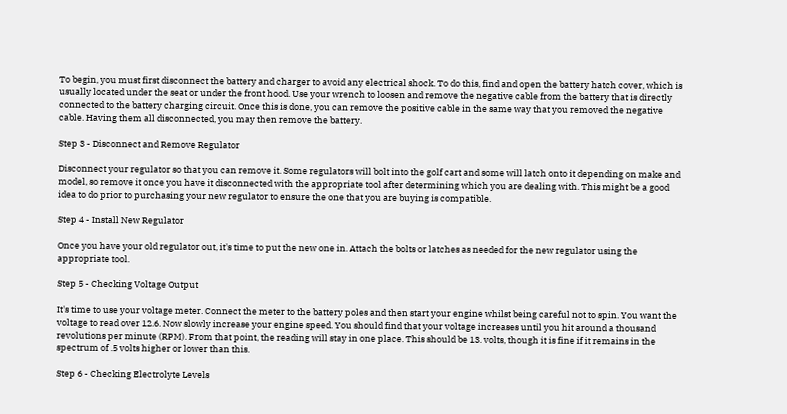To begin, you must first disconnect the battery and charger to avoid any electrical shock. To do this, find and open the battery hatch cover, which is usually located under the seat or under the front hood. Use your wrench to loosen and remove the negative cable from the battery that is directly connected to the battery charging circuit. Once this is done, you can remove the positive cable in the same way that you removed the negative cable. Having them all disconnected, you may then remove the battery.

Step 3 - Disconnect and Remove Regulator

Disconnect your regulator so that you can remove it. Some regulators will bolt into the golf cart and some will latch onto it depending on make and model, so remove it once you have it disconnected with the appropriate tool after determining which you are dealing with. This might be a good idea to do prior to purchasing your new regulator to ensure the one that you are buying is compatible.

Step 4 - Install New Regulator

Once you have your old regulator out, it's time to put the new one in. Attach the bolts or latches as needed for the new regulator using the appropriate tool.

Step 5 - Checking Voltage Output

It's time to use your voltage meter. Connect the meter to the battery poles and then start your engine whilst being careful not to spin. You want the voltage to read over 12.6. Now slowly increase your engine speed. You should find that your voltage increases until you hit around a thousand revolutions per minute (RPM). From that point, the reading will stay in one place. This should be 13. volts, though it is fine if it remains in the spectrum of .5 volts higher or lower than this.

Step 6 - Checking Electrolyte Levels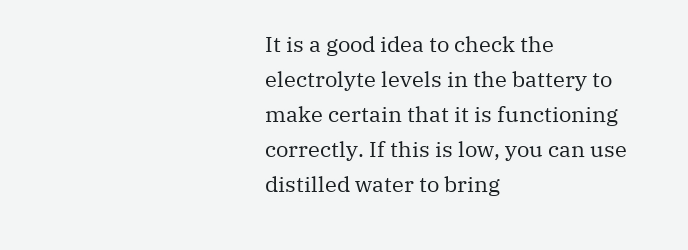It is a good idea to check the electrolyte levels in the battery to make certain that it is functioning correctly. If this is low, you can use distilled water to bring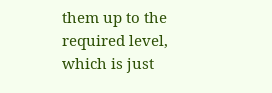them up to the required level, which is just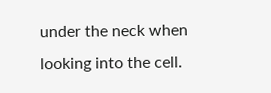under the neck when looking into the cell.